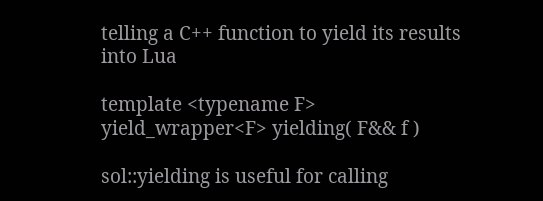telling a C++ function to yield its results into Lua

template <typename F>
yield_wrapper<F> yielding( F&& f )

sol::yielding is useful for calling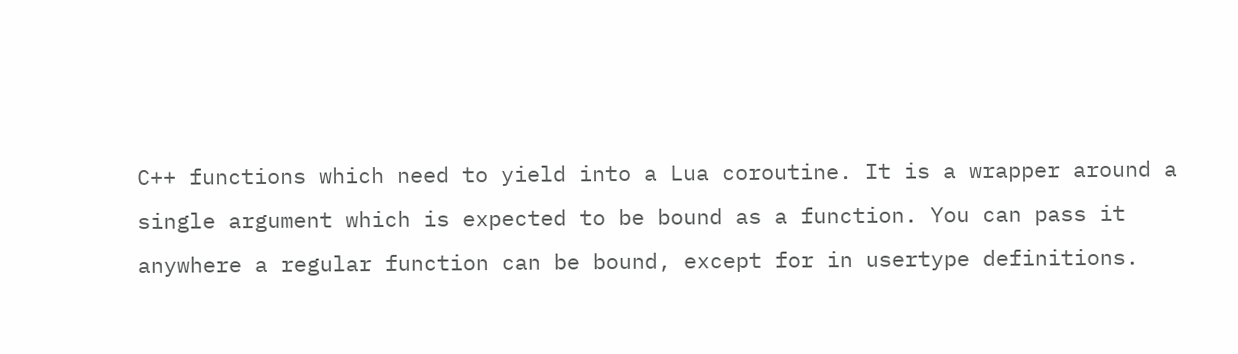C++ functions which need to yield into a Lua coroutine. It is a wrapper around a single argument which is expected to be bound as a function. You can pass it anywhere a regular function can be bound, except for in usertype definitions.